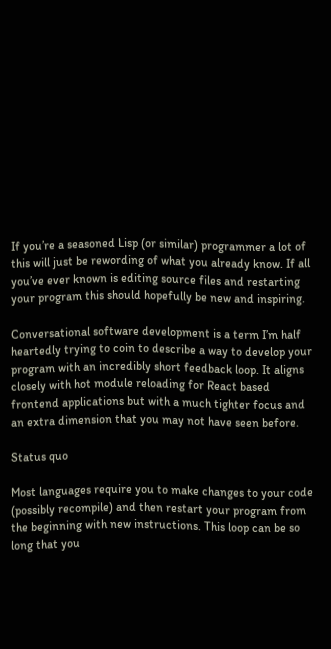If you’re a seasoned Lisp (or similar) programmer a lot of this will just be rewording of what you already know. If all you’ve ever known is editing source files and restarting your program this should hopefully be new and inspiring.

Conversational software development is a term I’m half heartedly trying to coin to describe a way to develop your program with an incredibly short feedback loop. It aligns closely with hot module reloading for React based frontend applications but with a much tighter focus and an extra dimension that you may not have seen before.

Status quo

Most languages require you to make changes to your code (possibly recompile) and then restart your program from the beginning with new instructions. This loop can be so long that you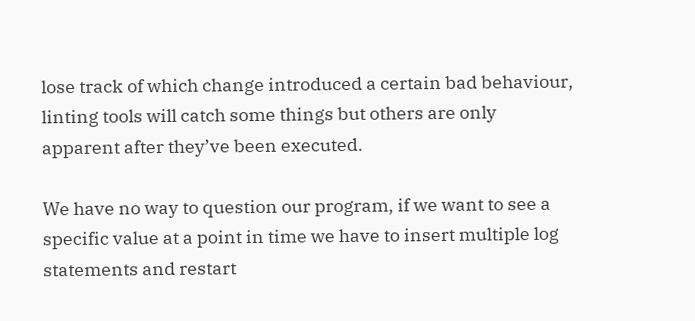lose track of which change introduced a certain bad behaviour, linting tools will catch some things but others are only apparent after they’ve been executed.

We have no way to question our program, if we want to see a specific value at a point in time we have to insert multiple log statements and restart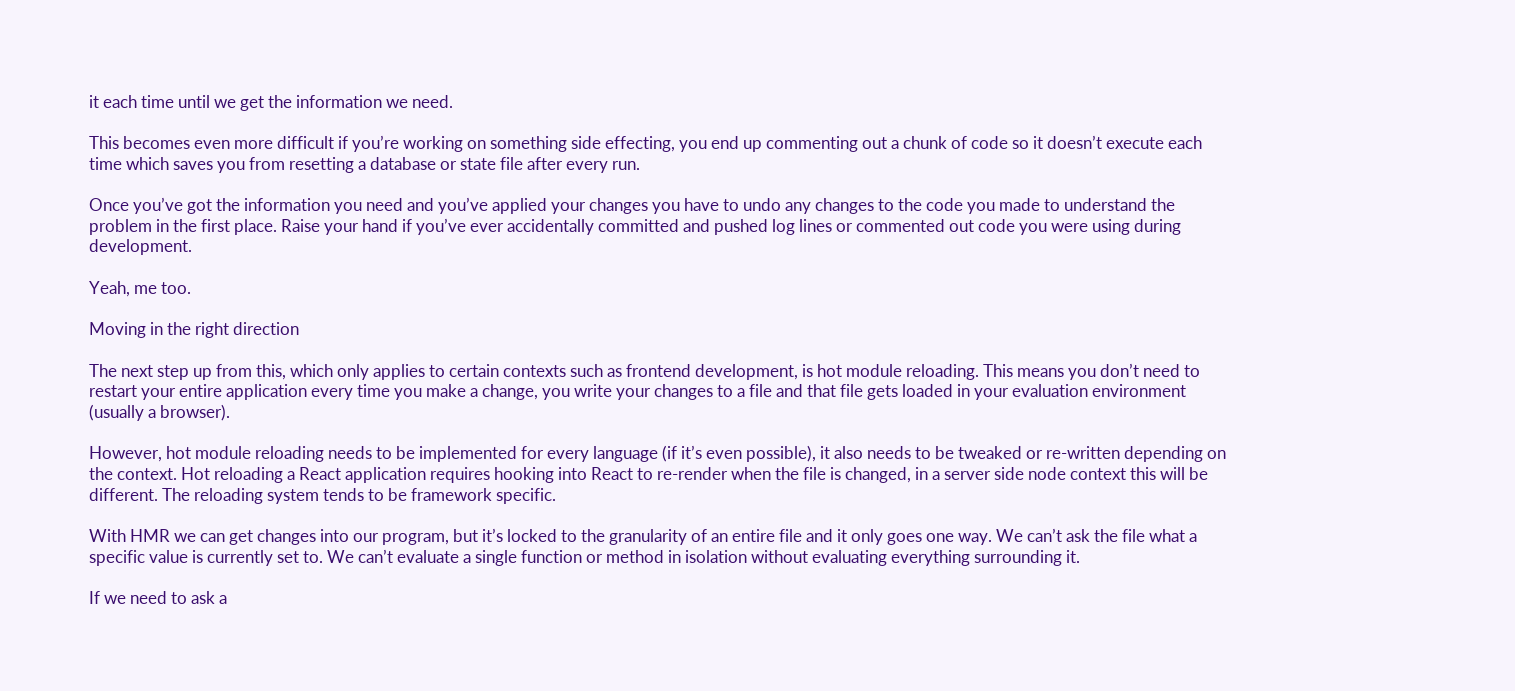it each time until we get the information we need.

This becomes even more difficult if you’re working on something side effecting, you end up commenting out a chunk of code so it doesn’t execute each time which saves you from resetting a database or state file after every run.

Once you’ve got the information you need and you’ve applied your changes you have to undo any changes to the code you made to understand the problem in the first place. Raise your hand if you’ve ever accidentally committed and pushed log lines or commented out code you were using during development.

Yeah, me too.

Moving in the right direction

The next step up from this, which only applies to certain contexts such as frontend development, is hot module reloading. This means you don’t need to restart your entire application every time you make a change, you write your changes to a file and that file gets loaded in your evaluation environment (usually a browser).

However, hot module reloading needs to be implemented for every language (if it’s even possible), it also needs to be tweaked or re-written depending on the context. Hot reloading a React application requires hooking into React to re-render when the file is changed, in a server side node context this will be different. The reloading system tends to be framework specific.

With HMR we can get changes into our program, but it’s locked to the granularity of an entire file and it only goes one way. We can’t ask the file what a specific value is currently set to. We can’t evaluate a single function or method in isolation without evaluating everything surrounding it.

If we need to ask a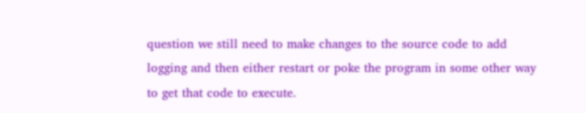question we still need to make changes to the source code to add logging and then either restart or poke the program in some other way to get that code to execute.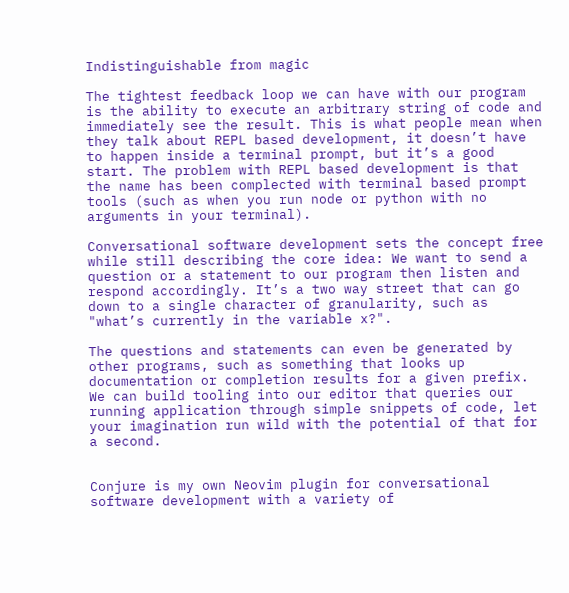Indistinguishable from magic

The tightest feedback loop we can have with our program is the ability to execute an arbitrary string of code and immediately see the result. This is what people mean when they talk about REPL based development, it doesn’t have to happen inside a terminal prompt, but it’s a good start. The problem with REPL based development is that the name has been complected with terminal based prompt tools (such as when you run node or python with no arguments in your terminal).

Conversational software development sets the concept free while still describing the core idea: We want to send a question or a statement to our program then listen and respond accordingly. It’s a two way street that can go down to a single character of granularity, such as "what’s currently in the variable x?".

The questions and statements can even be generated by other programs, such as something that looks up documentation or completion results for a given prefix. We can build tooling into our editor that queries our running application through simple snippets of code, let your imagination run wild with the potential of that for a second.


Conjure is my own Neovim plugin for conversational software development with a variety of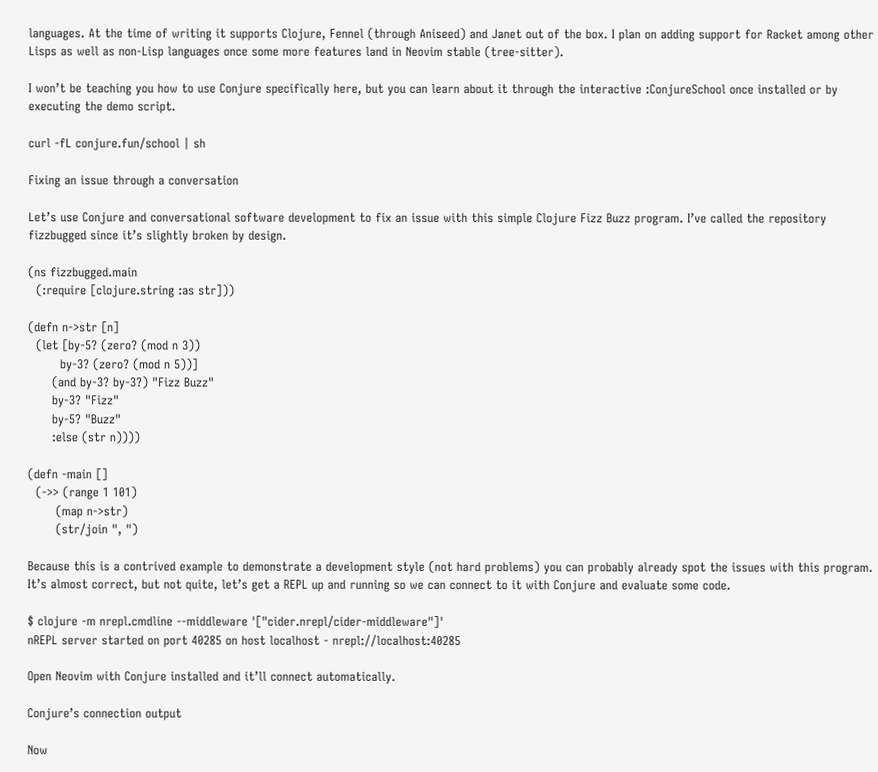languages. At the time of writing it supports Clojure, Fennel (through Aniseed) and Janet out of the box. I plan on adding support for Racket among other Lisps as well as non-Lisp languages once some more features land in Neovim stable (tree-sitter).

I won’t be teaching you how to use Conjure specifically here, but you can learn about it through the interactive :ConjureSchool once installed or by executing the demo script.

curl -fL conjure.fun/school | sh

Fixing an issue through a conversation

Let’s use Conjure and conversational software development to fix an issue with this simple Clojure Fizz Buzz program. I’ve called the repository fizzbugged since it’s slightly broken by design.

(ns fizzbugged.main
  (:require [clojure.string :as str]))

(defn n->str [n]
  (let [by-5? (zero? (mod n 3))
        by-3? (zero? (mod n 5))]
      (and by-3? by-3?) "Fizz Buzz"
      by-3? "Fizz"
      by-5? "Buzz"
      :else (str n))))

(defn -main []
  (->> (range 1 101)
       (map n->str)
       (str/join ", ")

Because this is a contrived example to demonstrate a development style (not hard problems) you can probably already spot the issues with this program. It’s almost correct, but not quite, let’s get a REPL up and running so we can connect to it with Conjure and evaluate some code.

$ clojure -m nrepl.cmdline --middleware '["cider.nrepl/cider-middleware"]'
nREPL server started on port 40285 on host localhost - nrepl://localhost:40285

Open Neovim with Conjure installed and it’ll connect automatically.

Conjure’s connection output

Now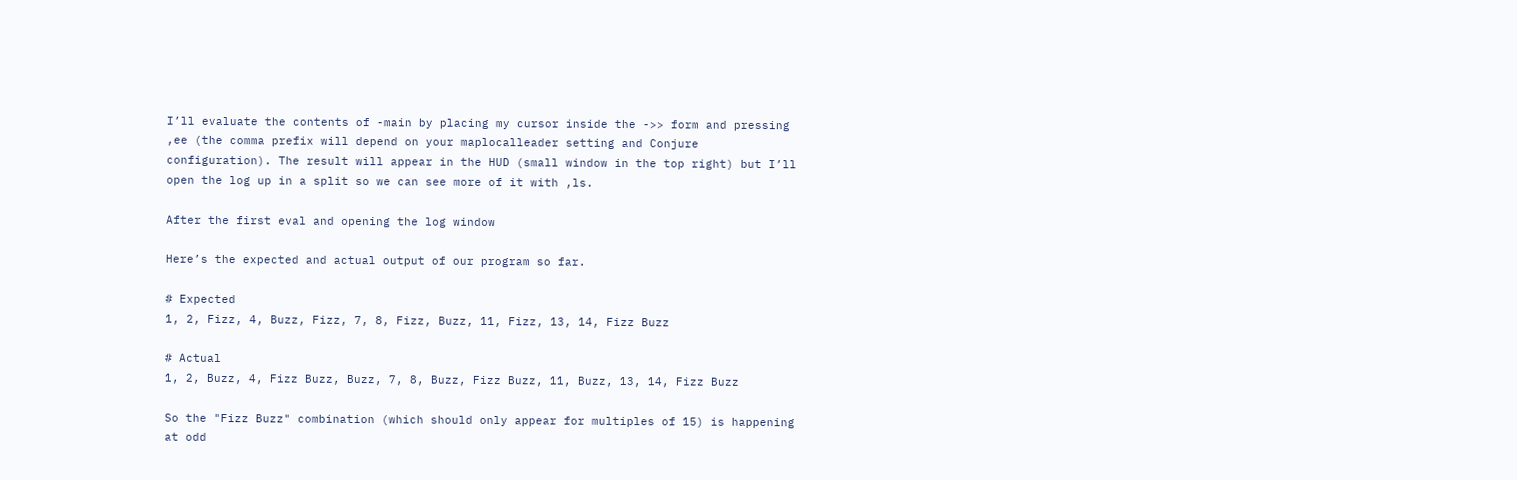I’ll evaluate the contents of -main by placing my cursor inside the ->> form and pressing ,ee (the comma prefix will depend on your maplocalleader setting and Conjure configuration). The result will appear in the HUD (small window in the top right) but I’ll open the log up in a split so we can see more of it with ,ls.

After the first eval and opening the log window

Here’s the expected and actual output of our program so far.

# Expected
1, 2, Fizz, 4, Buzz, Fizz, 7, 8, Fizz, Buzz, 11, Fizz, 13, 14, Fizz Buzz

# Actual
1, 2, Buzz, 4, Fizz Buzz, Buzz, 7, 8, Buzz, Fizz Buzz, 11, Buzz, 13, 14, Fizz Buzz

So the "Fizz Buzz" combination (which should only appear for multiples of 15) is happening at odd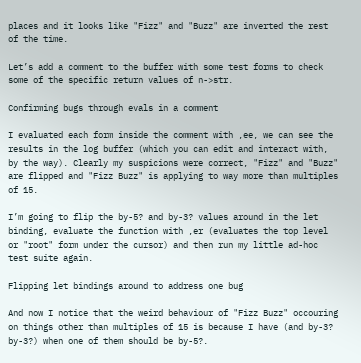places and it looks like "Fizz" and "Buzz" are inverted the rest of the time.

Let’s add a comment to the buffer with some test forms to check some of the specific return values of n->str.

Confirming bugs through evals in a comment

I evaluated each form inside the comment with ,ee, we can see the results in the log buffer (which you can edit and interact with, by the way). Clearly my suspicions were correct, "Fizz" and "Buzz" are flipped and "Fizz Buzz" is applying to way more than multiples of 15.

I’m going to flip the by-5? and by-3? values around in the let binding, evaluate the function with ,er (evaluates the top level or "root" form under the cursor) and then run my little ad-hoc test suite again.

Flipping let bindings around to address one bug

And now I notice that the weird behaviour of "Fizz Buzz" occouring on things other than multiples of 15 is because I have (and by-3? by-3?) when one of them should be by-5?.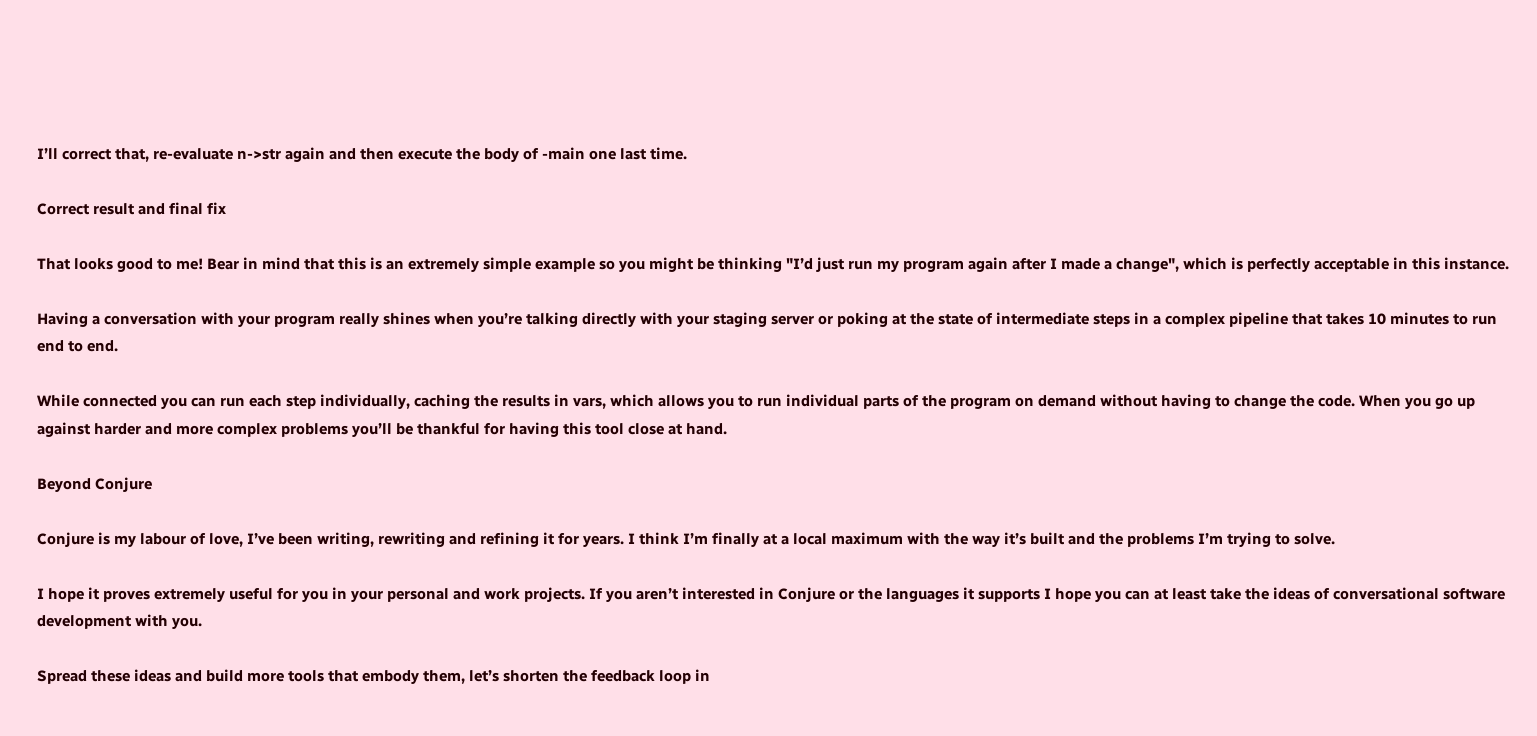I’ll correct that, re-evaluate n->str again and then execute the body of -main one last time.

Correct result and final fix

That looks good to me! Bear in mind that this is an extremely simple example so you might be thinking "I’d just run my program again after I made a change", which is perfectly acceptable in this instance.

Having a conversation with your program really shines when you’re talking directly with your staging server or poking at the state of intermediate steps in a complex pipeline that takes 10 minutes to run end to end.

While connected you can run each step individually, caching the results in vars, which allows you to run individual parts of the program on demand without having to change the code. When you go up against harder and more complex problems you’ll be thankful for having this tool close at hand.

Beyond Conjure

Conjure is my labour of love, I’ve been writing, rewriting and refining it for years. I think I’m finally at a local maximum with the way it’s built and the problems I’m trying to solve.

I hope it proves extremely useful for you in your personal and work projects. If you aren’t interested in Conjure or the languages it supports I hope you can at least take the ideas of conversational software development with you.

Spread these ideas and build more tools that embody them, let’s shorten the feedback loop in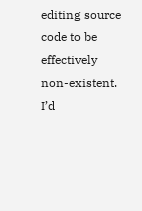editing source code to be effectively non-existent. I’d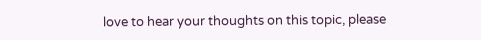love to hear your thoughts on this topic, please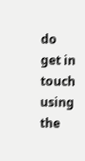do get in touch using the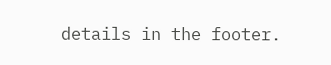details in the footer.